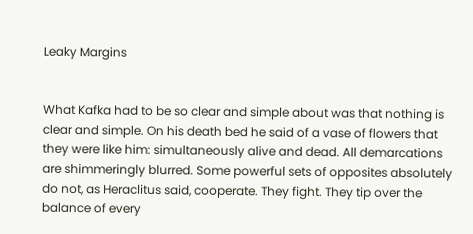Leaky Margins


What Kafka had to be so clear and simple about was that nothing is clear and simple. On his death bed he said of a vase of flowers that they were like him: simultaneously alive and dead. All demarcations are shimmeringly blurred. Some powerful sets of opposites absolutely do not, as Heraclitus said, cooperate. They fight. They tip over the balance of every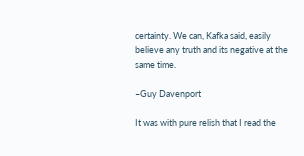certainty. We can, Kafka said, easily believe any truth and its negative at the same time.

–Guy Davenport

It was with pure relish that I read the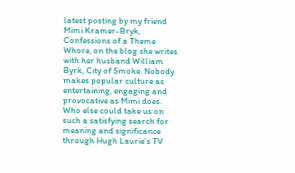latest posting by my friend Mimi Kramer-Bryk, Confessions of a Theme Whore, on the blog she writes with her husband William Byrk, City of Smoke. Nobody makes popular culture as entertaining, engaging and provocative as Mimi does. Who else could take us on such a satisfying search for meaning and significance through Hugh Laurie’s TV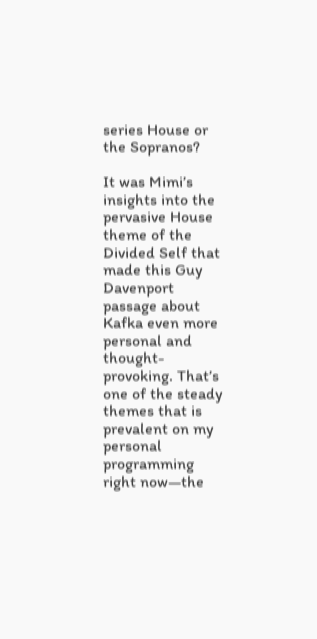series House or the Sopranos?

It was Mimi’s insights into the pervasive House theme of the Divided Self that made this Guy Davenport passage about Kafka even more personal and thought-provoking. That’s one of the steady themes that is prevalent on my personal programming right now—the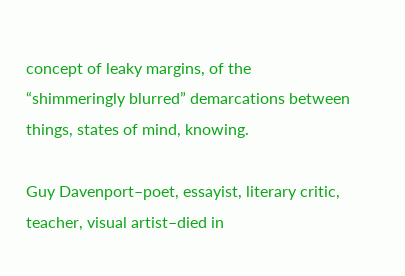concept of leaky margins, of the “shimmeringly blurred” demarcations between things, states of mind, knowing.

Guy Davenport–poet, essayist, literary critic, teacher, visual artist–died in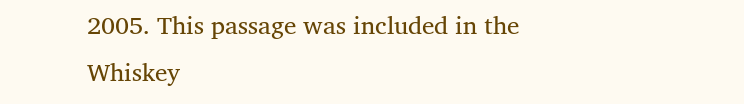2005. This passage was included in the Whiskey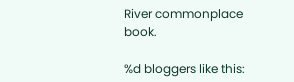River commonplace book.

%d bloggers like this: